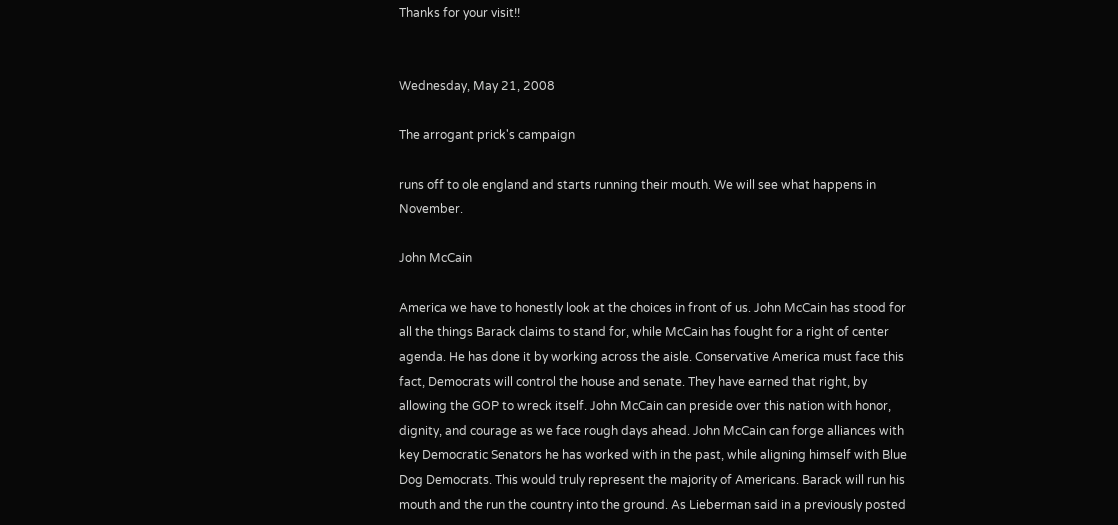Thanks for your visit!!


Wednesday, May 21, 2008

The arrogant prick's campaign

runs off to ole england and starts running their mouth. We will see what happens in November.

John McCain

America we have to honestly look at the choices in front of us. John McCain has stood for all the things Barack claims to stand for, while McCain has fought for a right of center agenda. He has done it by working across the aisle. Conservative America must face this fact, Democrats will control the house and senate. They have earned that right, by allowing the GOP to wreck itself. John McCain can preside over this nation with honor, dignity, and courage as we face rough days ahead. John McCain can forge alliances with key Democratic Senators he has worked with in the past, while aligning himself with Blue Dog Democrats. This would truly represent the majority of Americans. Barack will run his mouth and the run the country into the ground. As Lieberman said in a previously posted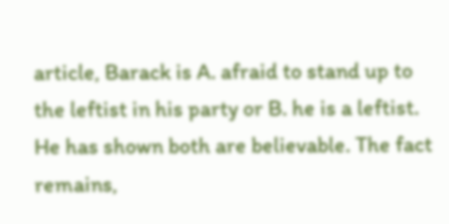article, Barack is A. afraid to stand up to the leftist in his party or B. he is a leftist. He has shown both are believable. The fact remains,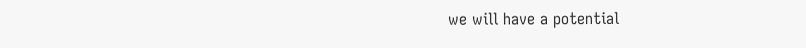we will have a potential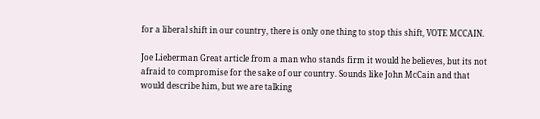for a liberal shift in our country, there is only one thing to stop this shift, VOTE MCCAIN.

Joe Lieberman Great article from a man who stands firm it would he believes, but its not afraid to compromise for the sake of our country. Sounds like John McCain and that would describe him, but we are talking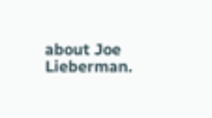about Joe Lieberman.